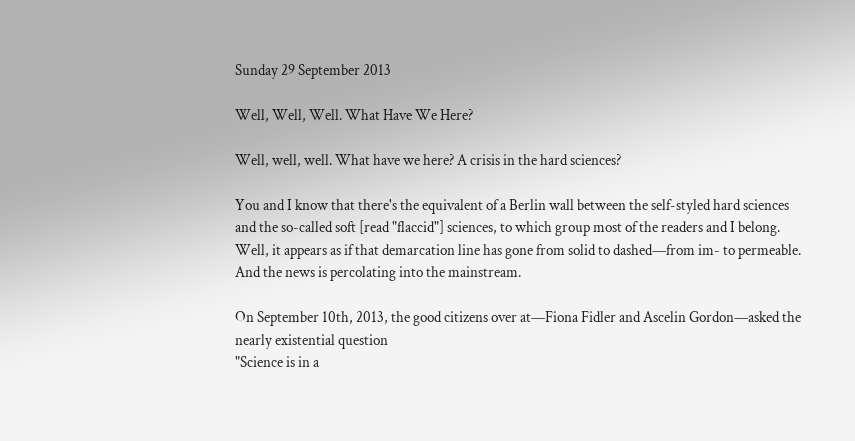Sunday 29 September 2013

Well, Well, Well. What Have We Here?

Well, well, well. What have we here? A crisis in the hard sciences?

You and I know that there's the equivalent of a Berlin wall between the self-styled hard sciences and the so-called soft [read "flaccid"] sciences, to which group most of the readers and I belong. Well, it appears as if that demarcation line has gone from solid to dashed—from im- to permeable. And the news is percolating into the mainstream.

On September 10th, 2013, the good citizens over at—Fiona Fidler and Ascelin Gordon—asked the nearly existential question
"Science is in a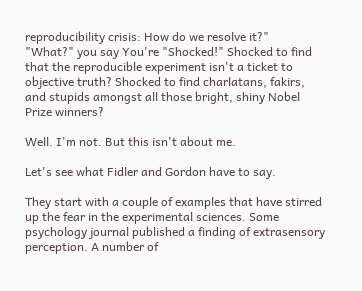reproducibility crisis: How do we resolve it?"
"What?" you say You're "Shocked!" Shocked to find that the reproducible experiment isn't a ticket to objective truth? Shocked to find charlatans, fakirs, and stupids amongst all those bright, shiny Nobel Prize winners?

Well. I'm not. But this isn't about me.

Let's see what Fidler and Gordon have to say.

They start with a couple of examples that have stirred up the fear in the experimental sciences. Some psychology journal published a finding of extrasensory perception. A number of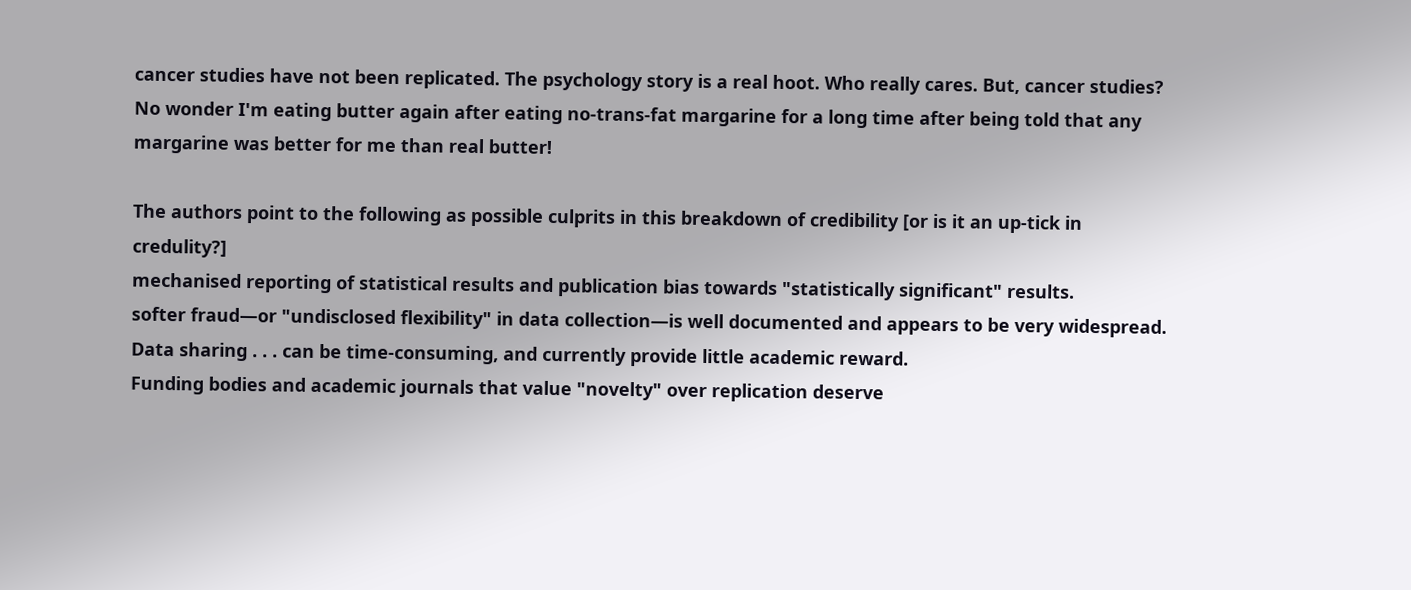cancer studies have not been replicated. The psychology story is a real hoot. Who really cares. But, cancer studies? No wonder I'm eating butter again after eating no-trans-fat margarine for a long time after being told that any margarine was better for me than real butter!

The authors point to the following as possible culprits in this breakdown of credibility [or is it an up-tick in credulity?]
mechanised reporting of statistical results and publication bias towards "statistically significant" results.
softer fraud—or "undisclosed flexibility" in data collection—is well documented and appears to be very widespread.
Data sharing . . . can be time-consuming, and currently provide little academic reward.
Funding bodies and academic journals that value "novelty" over replication deserve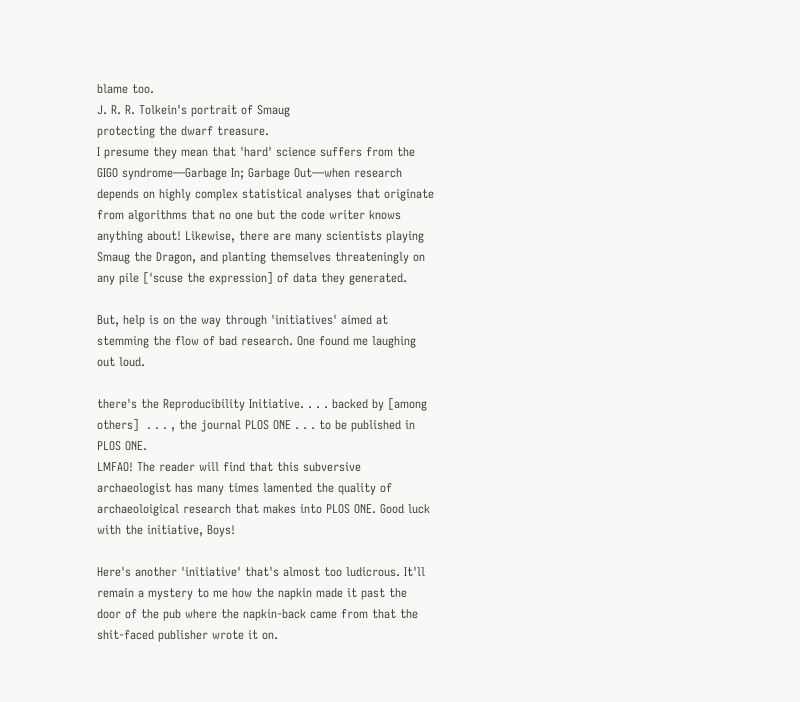blame too.
J. R. R. Tolkein's portrait of Smaug
protecting the dwarf treasure.
I presume they mean that 'hard' science suffers from the GIGO syndrome—Garbage In; Garbage Out—when research depends on highly complex statistical analyses that originate from algorithms that no one but the code writer knows anything about! Likewise, there are many scientists playing Smaug the Dragon, and planting themselves threateningly on any pile ['scuse the expression] of data they generated.

But, help is on the way through 'initiatives' aimed at stemming the flow of bad research. One found me laughing out loud.

there's the Reproducibility Initiative. . . . backed by [among others]  . . . , the journal PLOS ONE . . . to be published in PLOS ONE.
LMFAO! The reader will find that this subversive archaeologist has many times lamented the quality of archaeoloigical research that makes into PLOS ONE. Good luck with the initiative, Boys!

Here's another 'initiative' that's almost too ludicrous. It'll remain a mystery to me how the napkin made it past the door of the pub where the napkin-back came from that the shit-faced publisher wrote it on.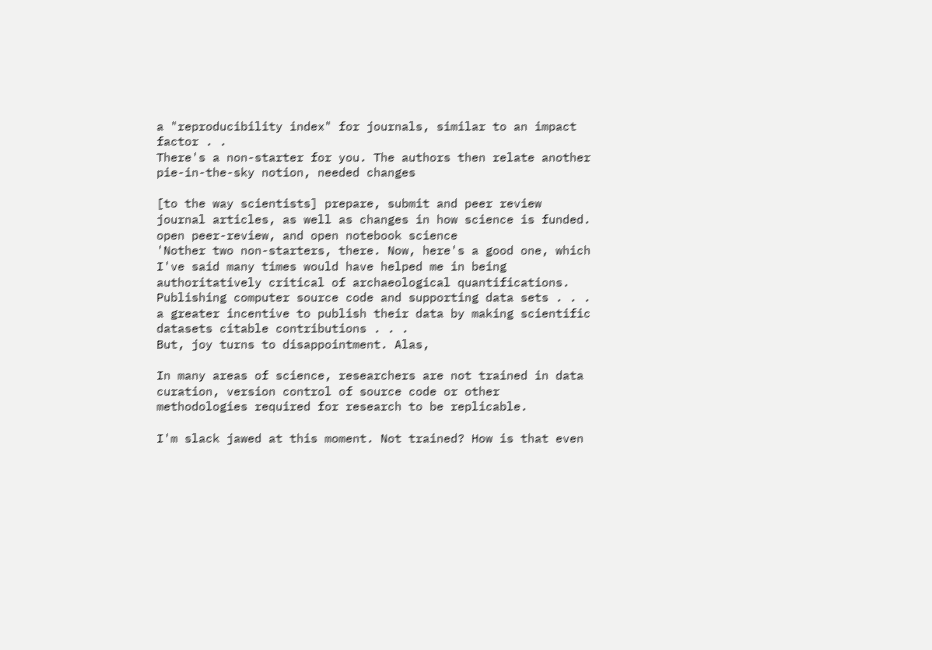a "reproducibility index" for journals, similar to an impact factor . .
There's a non-starter for you. The authors then relate another pie-in-the-sky notion, needed changes

[to the way scientists] prepare, submit and peer review journal articles, as well as changes in how science is funded.
open peer-review, and open notebook science
'Nother two non-starters, there. Now, here's a good one, which I've said many times would have helped me in being authoritatively critical of archaeological quantifications.
Publishing computer source code and supporting data sets . . . a greater incentive to publish their data by making scientific datasets citable contributions . . .
But, joy turns to disappointment. Alas,

In many areas of science, researchers are not trained in data curation, version control of source code or other methodologies required for research to be replicable.

I'm slack jawed at this moment. Not trained? How is that even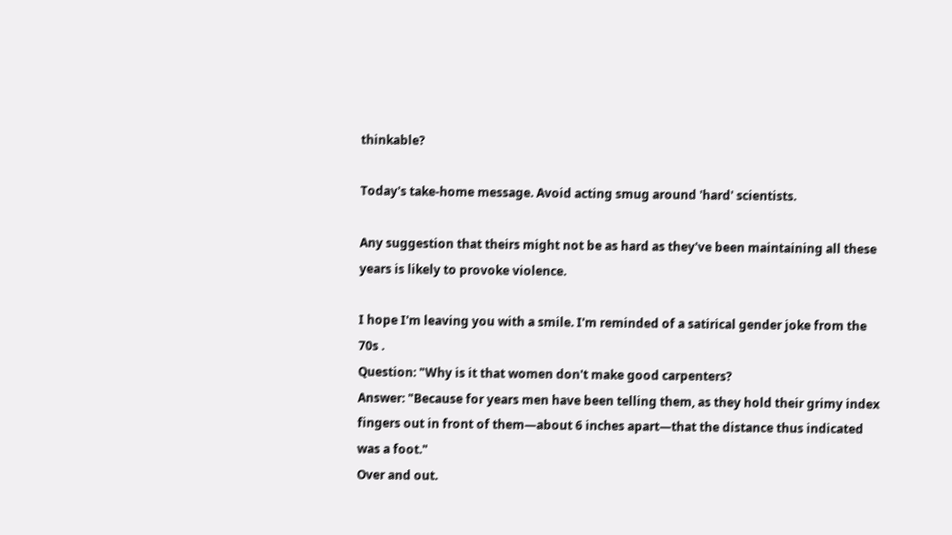thinkable?

Today's take-home message. Avoid acting smug around 'hard' scientists.

Any suggestion that theirs might not be as hard as they've been maintaining all these years is likely to provoke violence.

I hope I'm leaving you with a smile. I'm reminded of a satirical gender joke from the 70s .
Question: "Why is it that women don't make good carpenters?
Answer: "Because for years men have been telling them, as they hold their grimy index fingers out in front of them—about 6 inches apart—that the distance thus indicated was a foot."
Over and out.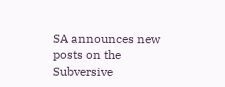SA announces new posts on the Subversive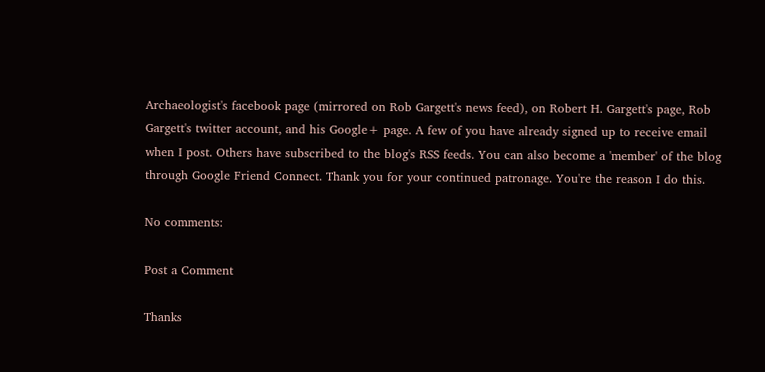Archaeologist's facebook page (mirrored on Rob Gargett's news feed), on Robert H. Gargett's page, Rob Gargett's twitter account, and his Google+ page. A few of you have already signed up to receive email when I post. Others have subscribed to the blog's RSS feeds. You can also become a 'member' of the blog through Google Friend Connect. Thank you for your continued patronage. You're the reason I do this.

No comments:

Post a Comment

Thanks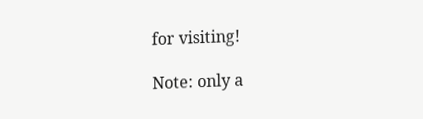for visiting!

Note: only a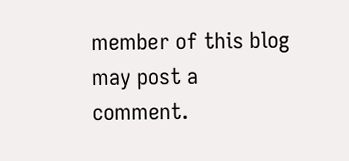member of this blog may post a comment.